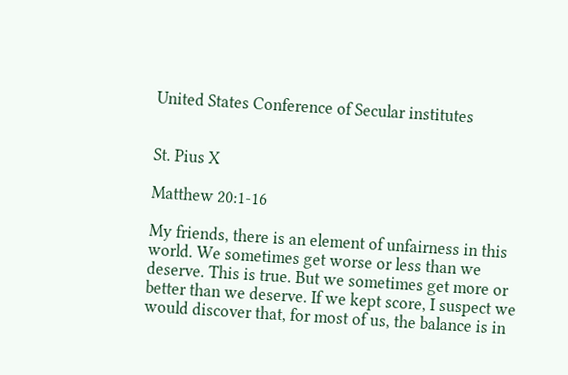United States Conference of Secular institutes


St. Pius X

Matthew 20:1-16

My friends, there is an element of unfairness in this world. We sometimes get worse or less than we deserve. This is true. But we sometimes get more or better than we deserve. If we kept score, I suspect we would discover that, for most of us, the balance is in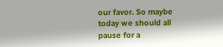our favor. So maybe today we should all pause for a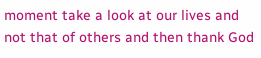moment take a look at our lives and not that of others and then thank God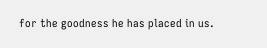for the goodness he has placed in us.